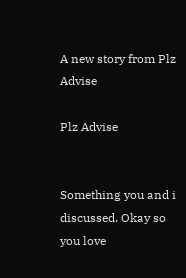A new story from Plz Advise

Plz Advise


Something you and i discussed. Okay so you love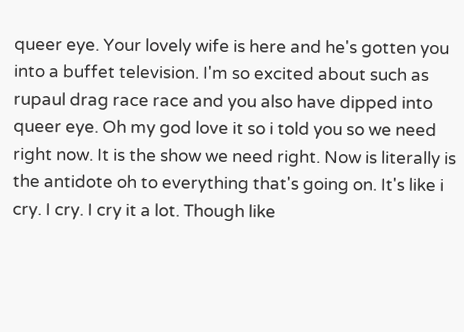queer eye. Your lovely wife is here and he's gotten you into a buffet television. I'm so excited about such as rupaul drag race race and you also have dipped into queer eye. Oh my god love it so i told you so we need right now. It is the show we need right. Now is literally is the antidote oh to everything that's going on. It's like i cry. I cry. I cry it a lot. Though like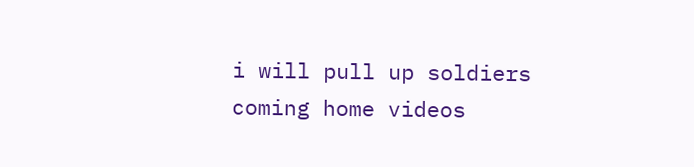i will pull up soldiers coming home videos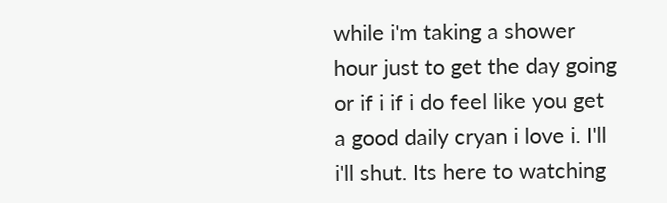while i'm taking a shower hour just to get the day going or if i if i do feel like you get a good daily cryan i love i. I'll i'll shut. Its here to watching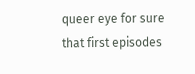queer eye for sure that first episodes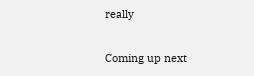really

Coming up next